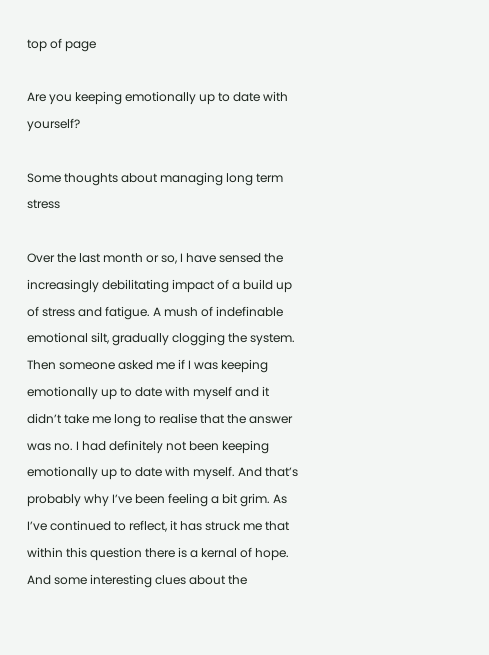top of page

Are you keeping emotionally up to date with yourself?

Some thoughts about managing long term stress

Over the last month or so, I have sensed the increasingly debilitating impact of a build up of stress and fatigue. A mush of indefinable emotional silt, gradually clogging the system. Then someone asked me if I was keeping emotionally up to date with myself and it didn’t take me long to realise that the answer was no. I had definitely not been keeping emotionally up to date with myself. And that’s probably why I’ve been feeling a bit grim. As I’ve continued to reflect, it has struck me that within this question there is a kernal of hope. And some interesting clues about the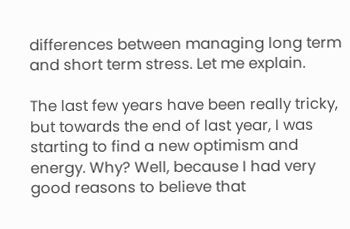differences between managing long term and short term stress. Let me explain.

The last few years have been really tricky, but towards the end of last year, I was starting to find a new optimism and energy. Why? Well, because I had very good reasons to believe that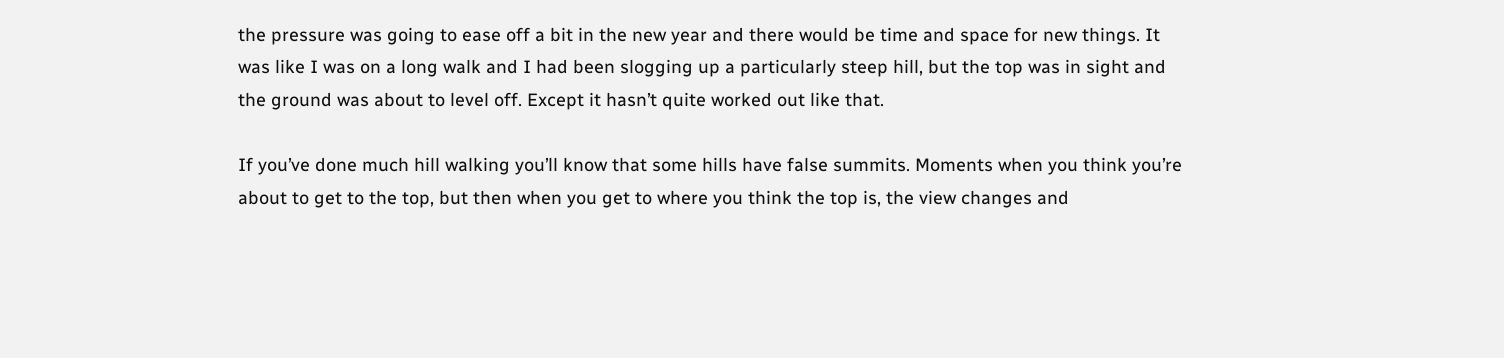the pressure was going to ease off a bit in the new year and there would be time and space for new things. It was like I was on a long walk and I had been slogging up a particularly steep hill, but the top was in sight and the ground was about to level off. Except it hasn’t quite worked out like that.

If you’ve done much hill walking you’ll know that some hills have false summits. Moments when you think you’re about to get to the top, but then when you get to where you think the top is, the view changes and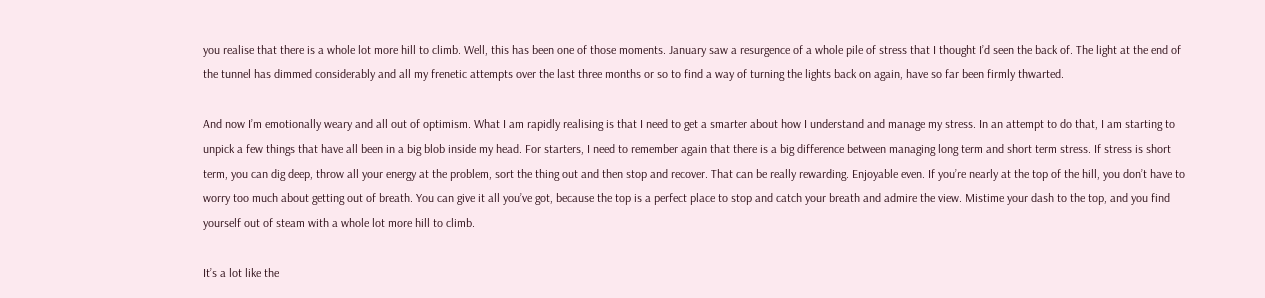you realise that there is a whole lot more hill to climb. Well, this has been one of those moments. January saw a resurgence of a whole pile of stress that I thought I’d seen the back of. The light at the end of the tunnel has dimmed considerably and all my frenetic attempts over the last three months or so to find a way of turning the lights back on again, have so far been firmly thwarted.

And now I’m emotionally weary and all out of optimism. What I am rapidly realising is that I need to get a smarter about how I understand and manage my stress. In an attempt to do that, I am starting to unpick a few things that have all been in a big blob inside my head. For starters, I need to remember again that there is a big difference between managing long term and short term stress. If stress is short term, you can dig deep, throw all your energy at the problem, sort the thing out and then stop and recover. That can be really rewarding. Enjoyable even. If you’re nearly at the top of the hill, you don’t have to worry too much about getting out of breath. You can give it all you’ve got, because the top is a perfect place to stop and catch your breath and admire the view. Mistime your dash to the top, and you find yourself out of steam with a whole lot more hill to climb.

It’s a lot like the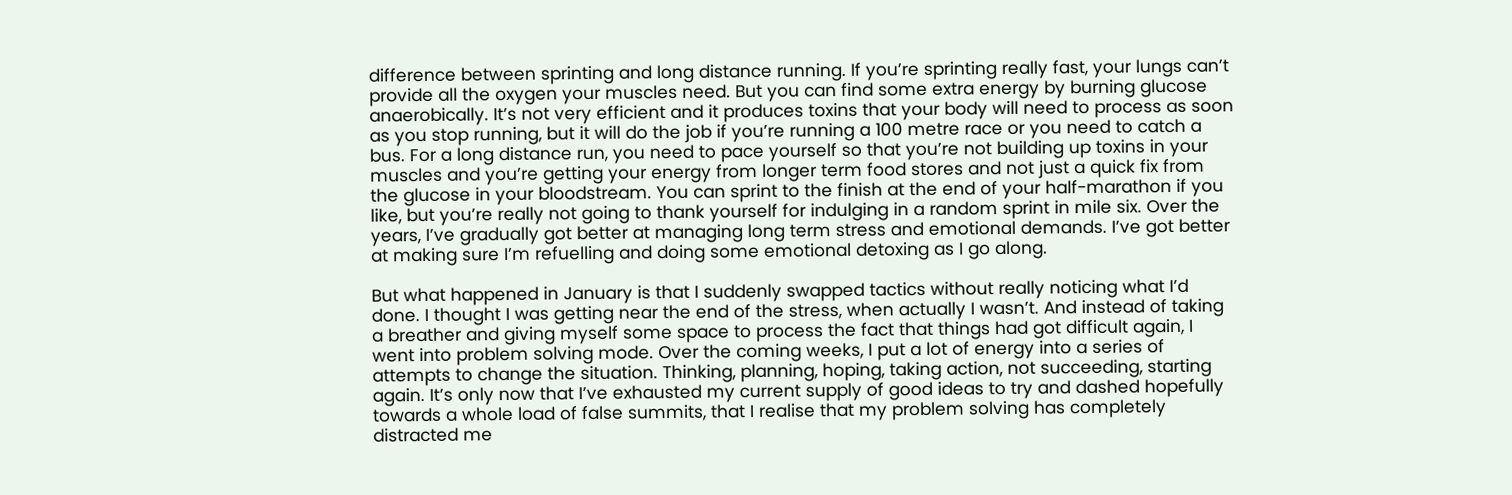difference between sprinting and long distance running. If you’re sprinting really fast, your lungs can’t provide all the oxygen your muscles need. But you can find some extra energy by burning glucose anaerobically. It’s not very efficient and it produces toxins that your body will need to process as soon as you stop running, but it will do the job if you’re running a 100 metre race or you need to catch a bus. For a long distance run, you need to pace yourself so that you’re not building up toxins in your muscles and you’re getting your energy from longer term food stores and not just a quick fix from the glucose in your bloodstream. You can sprint to the finish at the end of your half-marathon if you like, but you’re really not going to thank yourself for indulging in a random sprint in mile six. Over the years, I’ve gradually got better at managing long term stress and emotional demands. I’ve got better at making sure I’m refuelling and doing some emotional detoxing as I go along.

But what happened in January is that I suddenly swapped tactics without really noticing what I’d done. I thought I was getting near the end of the stress, when actually I wasn’t. And instead of taking a breather and giving myself some space to process the fact that things had got difficult again, I went into problem solving mode. Over the coming weeks, I put a lot of energy into a series of attempts to change the situation. Thinking, planning, hoping, taking action, not succeeding, starting again. It’s only now that I’ve exhausted my current supply of good ideas to try and dashed hopefully towards a whole load of false summits, that I realise that my problem solving has completely distracted me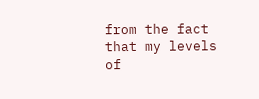from the fact that my levels of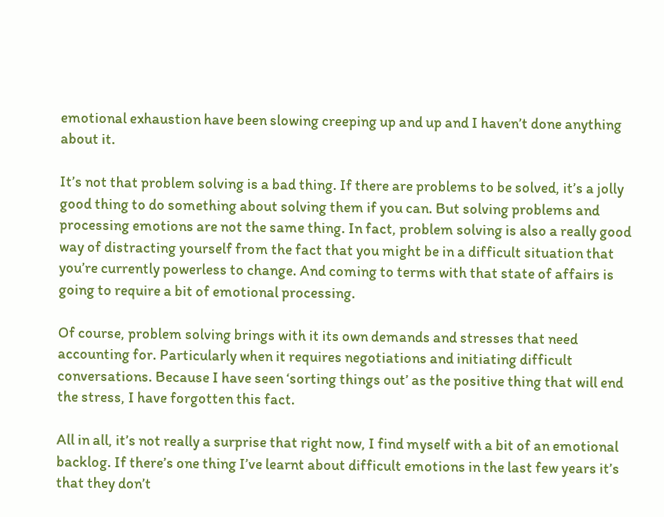emotional exhaustion have been slowing creeping up and up and I haven’t done anything about it.

It’s not that problem solving is a bad thing. If there are problems to be solved, it’s a jolly good thing to do something about solving them if you can. But solving problems and processing emotions are not the same thing. In fact, problem solving is also a really good way of distracting yourself from the fact that you might be in a difficult situation that you’re currently powerless to change. And coming to terms with that state of affairs is going to require a bit of emotional processing.

Of course, problem solving brings with it its own demands and stresses that need accounting for. Particularly when it requires negotiations and initiating difficult conversations. Because I have seen ‘sorting things out’ as the positive thing that will end the stress, I have forgotten this fact.

All in all, it’s not really a surprise that right now, I find myself with a bit of an emotional backlog. If there’s one thing I’ve learnt about difficult emotions in the last few years it’s that they don’t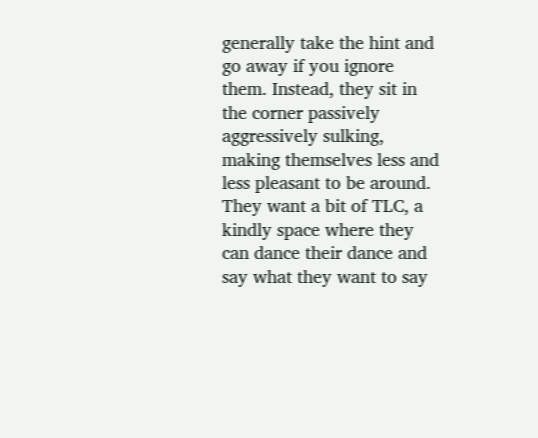generally take the hint and go away if you ignore them. Instead, they sit in the corner passively aggressively sulking, making themselves less and less pleasant to be around. They want a bit of TLC, a kindly space where they can dance their dance and say what they want to say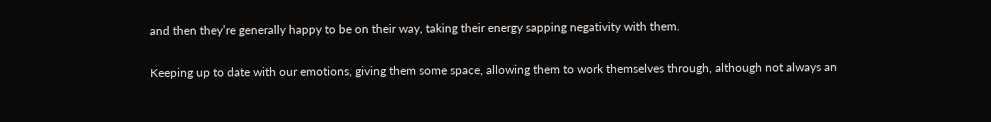and then they’re generally happy to be on their way, taking their energy sapping negativity with them.

Keeping up to date with our emotions, giving them some space, allowing them to work themselves through, although not always an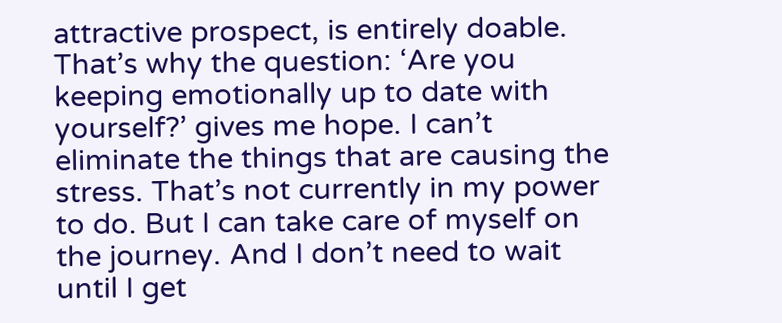attractive prospect, is entirely doable. That’s why the question: ‘Are you keeping emotionally up to date with yourself?’ gives me hope. I can’t eliminate the things that are causing the stress. That’s not currently in my power to do. But I can take care of myself on the journey. And I don’t need to wait until I get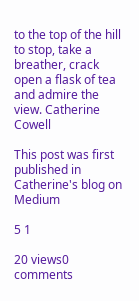to the top of the hill to stop, take a breather, crack open a flask of tea and admire the view. Catherine Cowell

This post was first published in Catherine's blog on Medium

5 1

20 views0 comments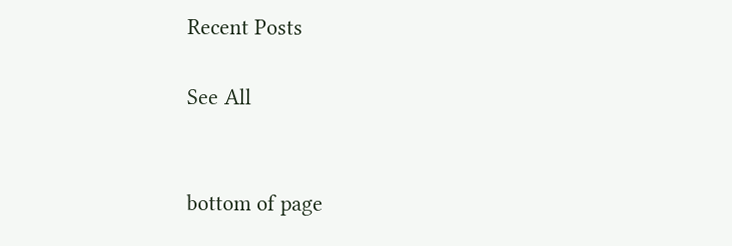Recent Posts

See All


bottom of page